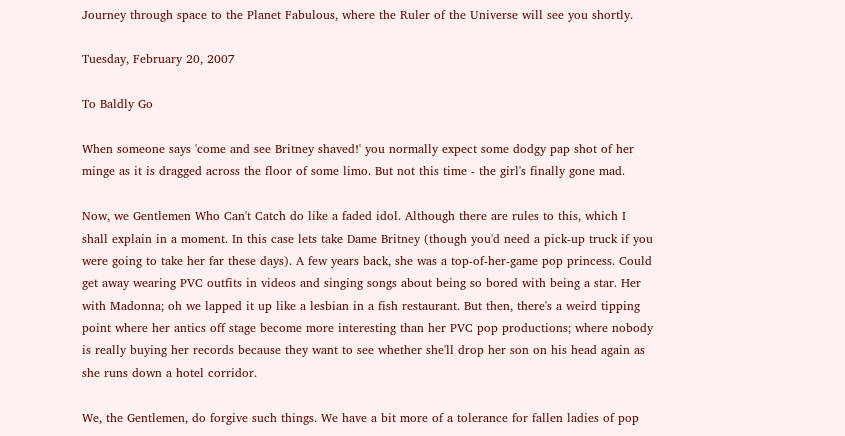Journey through space to the Planet Fabulous, where the Ruler of the Universe will see you shortly.

Tuesday, February 20, 2007

To Baldly Go

When someone says 'come and see Britney shaved!' you normally expect some dodgy pap shot of her minge as it is dragged across the floor of some limo. But not this time - the girl's finally gone mad.

Now, we Gentlemen Who Can't Catch do like a faded idol. Although there are rules to this, which I shall explain in a moment. In this case lets take Dame Britney (though you'd need a pick-up truck if you were going to take her far these days). A few years back, she was a top-of-her-game pop princess. Could get away wearing PVC outfits in videos and singing songs about being so bored with being a star. Her with Madonna; oh we lapped it up like a lesbian in a fish restaurant. But then, there's a weird tipping point where her antics off stage become more interesting than her PVC pop productions; where nobody is really buying her records because they want to see whether she'll drop her son on his head again as she runs down a hotel corridor.

We, the Gentlemen, do forgive such things. We have a bit more of a tolerance for fallen ladies of pop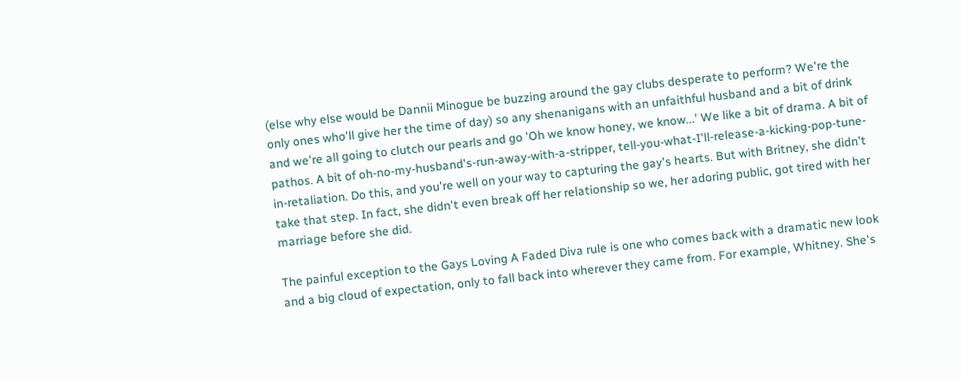(else why else would be Dannii Minogue be buzzing around the gay clubs desperate to perform? We're the only ones who'll give her the time of day) so any shenanigans with an unfaithful husband and a bit of drink and we're all going to clutch our pearls and go 'Oh we know honey, we know...' We like a bit of drama. A bit of pathos. A bit of oh-no-my-husband's-run-away-with-a-stripper, tell-you-what-I'll-release-a-kicking-pop-tune-in-retaliation. Do this, and you're well on your way to capturing the gay's hearts. But with Britney, she didn't take that step. In fact, she didn't even break off her relationship so we, her adoring public, got tired with her marriage before she did.

The painful exception to the Gays Loving A Faded Diva rule is one who comes back with a dramatic new look and a big cloud of expectation, only to fall back into wherever they came from. For example, Whitney. She's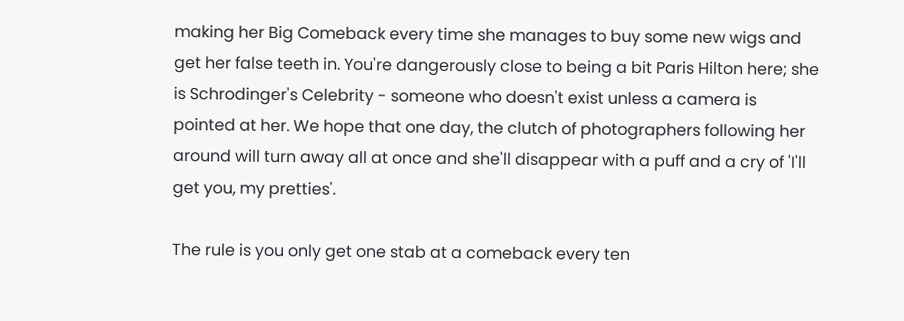making her Big Comeback every time she manages to buy some new wigs and get her false teeth in. You're dangerously close to being a bit Paris Hilton here; she is Schrodinger's Celebrity - someone who doesn't exist unless a camera is pointed at her. We hope that one day, the clutch of photographers following her around will turn away all at once and she'll disappear with a puff and a cry of 'I'll get you, my pretties'.

The rule is you only get one stab at a comeback every ten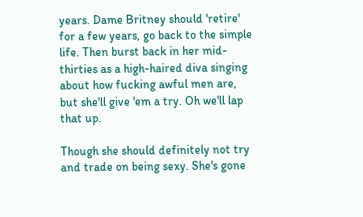years. Dame Britney should 'retire' for a few years, go back to the simple life. Then burst back in her mid-thirties as a high-haired diva singing about how fucking awful men are, but she'll give 'em a try. Oh we'll lap that up.

Though she should definitely not try and trade on being sexy. She's gone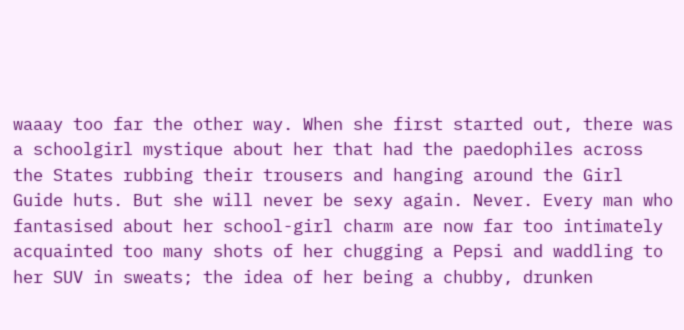waaay too far the other way. When she first started out, there was a schoolgirl mystique about her that had the paedophiles across the States rubbing their trousers and hanging around the Girl Guide huts. But she will never be sexy again. Never. Every man who fantasised about her school-girl charm are now far too intimately acquainted too many shots of her chugging a Pepsi and waddling to her SUV in sweats; the idea of her being a chubby, drunken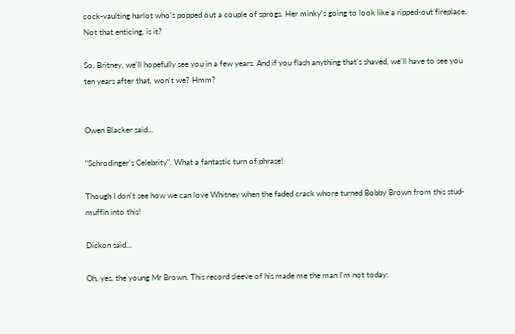cock-vaulting harlot who's popped out a couple of sprogs. Her minky's going to look like a ripped-out fireplace. Not that enticing, is it?

So, Britney, we'll hopefully see you in a few years. And if you flash anything that's shaved, we'll have to see you ten years after that, won't we? Hmm?


Owen Blacker said...

"Schrodinger's Celebrity". What a fantastic turn of phrase!

Though I don't see how we can love Whitney when the faded crack whore turned Bobby Brown from this stud-muffin into this!

Dickon said...

Oh, yes, the young Mr Brown. This record sleeve of his made me the man I'm not today: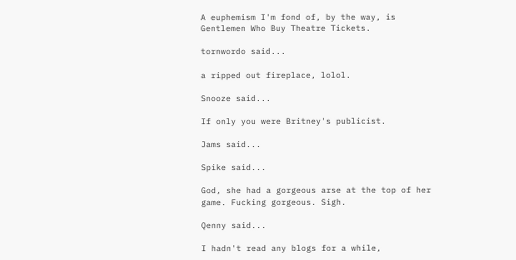A euphemism I'm fond of, by the way, is Gentlemen Who Buy Theatre Tickets.

tornwordo said...

a ripped out fireplace, lolol.

Snooze said...

If only you were Britney's publicist.

Jams said...

Spike said...

God, she had a gorgeous arse at the top of her game. Fucking gorgeous. Sigh.

Qenny said...

I hadn't read any blogs for a while,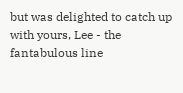but was delighted to catch up with yours, Lee - the fantabulous line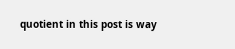quotient in this post is way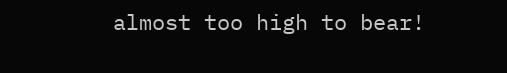almost too high to bear!